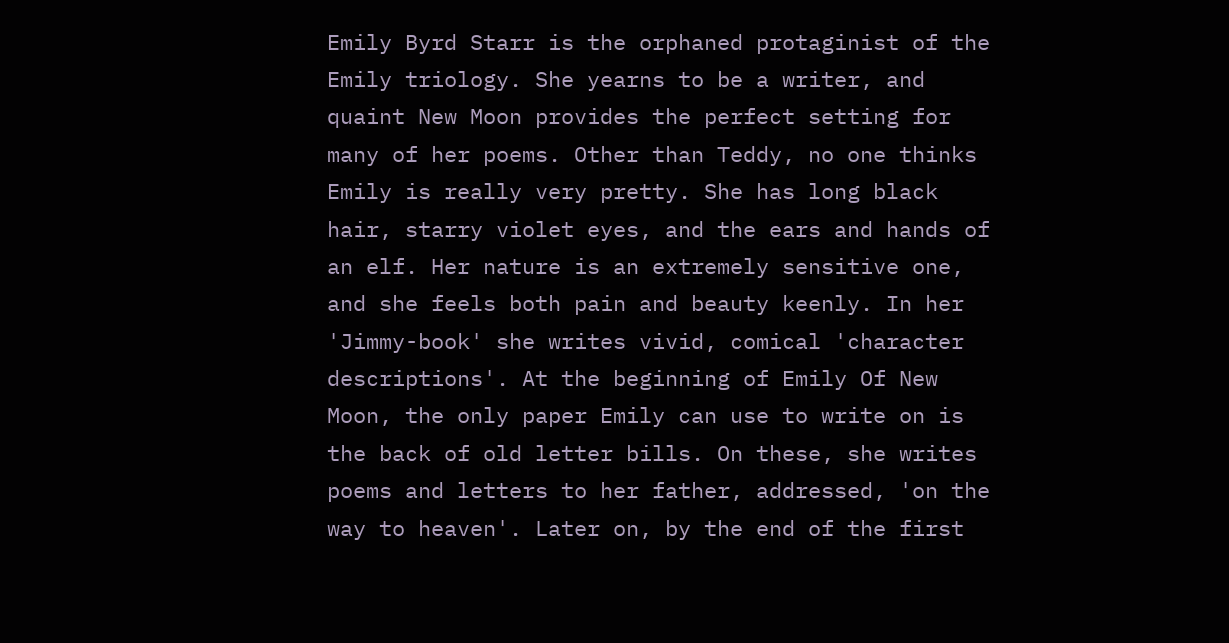Emily Byrd Starr is the orphaned protaginist of the Emily triology. She yearns to be a writer, and quaint New Moon provides the perfect setting for many of her poems. Other than Teddy, no one thinks Emily is really very pretty. She has long black hair, starry violet eyes, and the ears and hands of an elf. Her nature is an extremely sensitive one, and she feels both pain and beauty keenly. In her 'Jimmy-book' she writes vivid, comical 'character descriptions'. At the beginning of Emily Of New Moon, the only paper Emily can use to write on is the back of old letter bills. On these, she writes poems and letters to her father, addressed, 'on the way to heaven'. Later on, by the end of the first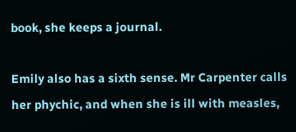book, she keeps a journal.

Emily also has a sixth sense. Mr Carpenter calls her phychic, and when she is ill with measles,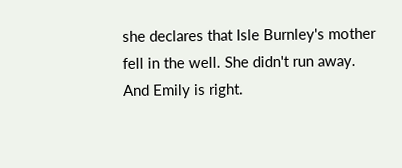she declares that Isle Burnley's mother fell in the well. She didn't run away. And Emily is right.